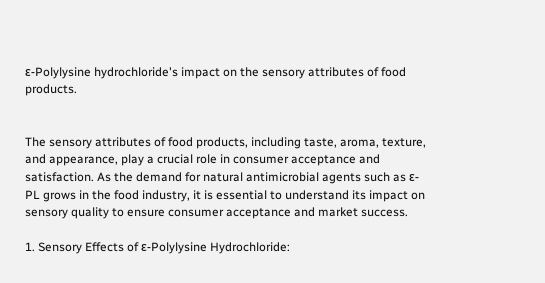ε-Polylysine hydrochloride's impact on the sensory attributes of food products.


The sensory attributes of food products, including taste, aroma, texture, and appearance, play a crucial role in consumer acceptance and satisfaction. As the demand for natural antimicrobial agents such as ε-PL grows in the food industry, it is essential to understand its impact on sensory quality to ensure consumer acceptance and market success.

1. Sensory Effects of ε-Polylysine Hydrochloride: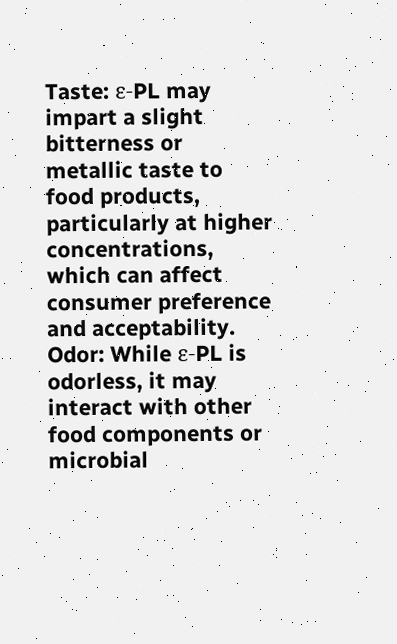Taste: ε-PL may impart a slight bitterness or metallic taste to food products, particularly at higher concentrations, which can affect consumer preference and acceptability.
Odor: While ε-PL is odorless, it may interact with other food components or microbial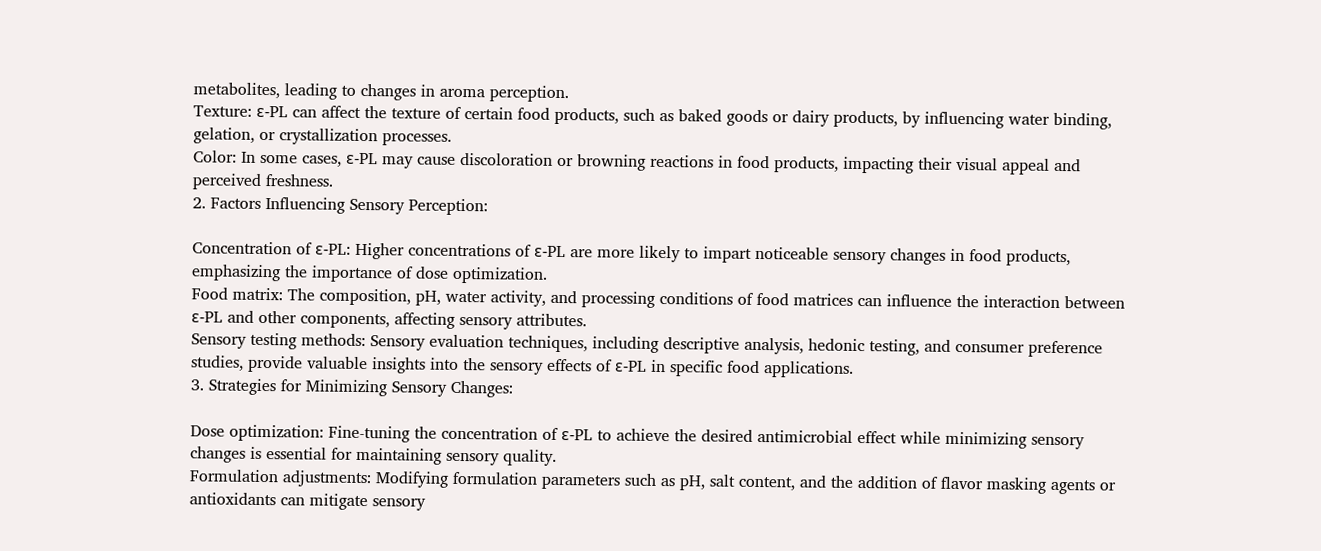metabolites, leading to changes in aroma perception.
Texture: ε-PL can affect the texture of certain food products, such as baked goods or dairy products, by influencing water binding, gelation, or crystallization processes.
Color: In some cases, ε-PL may cause discoloration or browning reactions in food products, impacting their visual appeal and perceived freshness.
2. Factors Influencing Sensory Perception:

Concentration of ε-PL: Higher concentrations of ε-PL are more likely to impart noticeable sensory changes in food products, emphasizing the importance of dose optimization.
Food matrix: The composition, pH, water activity, and processing conditions of food matrices can influence the interaction between ε-PL and other components, affecting sensory attributes.
Sensory testing methods: Sensory evaluation techniques, including descriptive analysis, hedonic testing, and consumer preference studies, provide valuable insights into the sensory effects of ε-PL in specific food applications.
3. Strategies for Minimizing Sensory Changes:

Dose optimization: Fine-tuning the concentration of ε-PL to achieve the desired antimicrobial effect while minimizing sensory changes is essential for maintaining sensory quality.
Formulation adjustments: Modifying formulation parameters such as pH, salt content, and the addition of flavor masking agents or antioxidants can mitigate sensory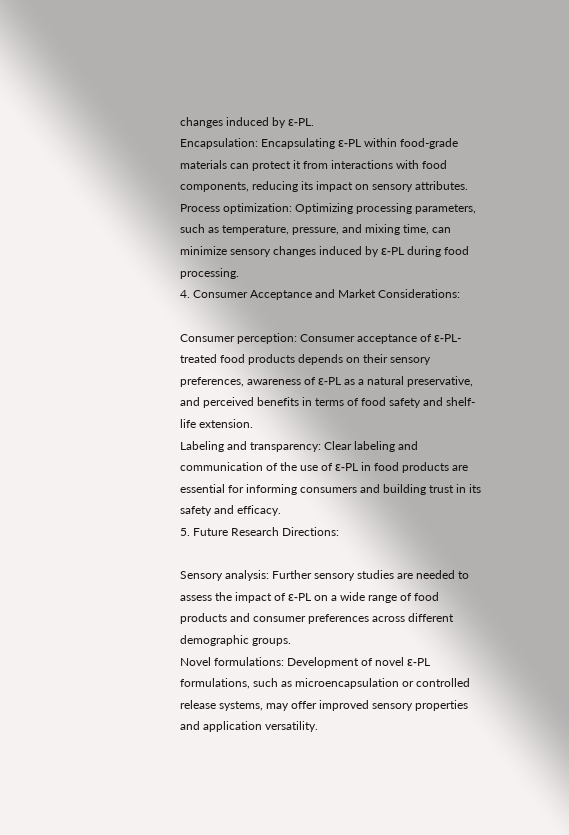changes induced by ε-PL.
Encapsulation: Encapsulating ε-PL within food-grade materials can protect it from interactions with food components, reducing its impact on sensory attributes.
Process optimization: Optimizing processing parameters, such as temperature, pressure, and mixing time, can minimize sensory changes induced by ε-PL during food processing.
4. Consumer Acceptance and Market Considerations:

Consumer perception: Consumer acceptance of ε-PL-treated food products depends on their sensory preferences, awareness of ε-PL as a natural preservative, and perceived benefits in terms of food safety and shelf-life extension.
Labeling and transparency: Clear labeling and communication of the use of ε-PL in food products are essential for informing consumers and building trust in its safety and efficacy.
5. Future Research Directions:

Sensory analysis: Further sensory studies are needed to assess the impact of ε-PL on a wide range of food products and consumer preferences across different demographic groups.
Novel formulations: Development of novel ε-PL formulations, such as microencapsulation or controlled release systems, may offer improved sensory properties and application versatility.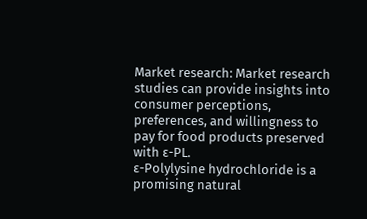Market research: Market research studies can provide insights into consumer perceptions, preferences, and willingness to pay for food products preserved with ε-PL.
ε-Polylysine hydrochloride is a promising natural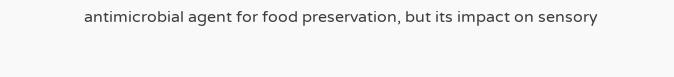antimicrobial agent for food preservation, but its impact on sensory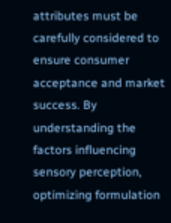attributes must be carefully considered to ensure consumer acceptance and market success. By understanding the factors influencing sensory perception, optimizing formulation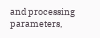and processing parameters,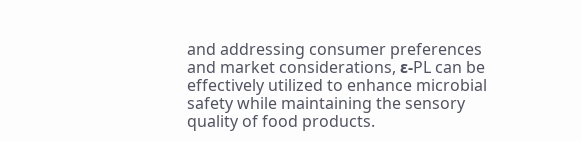and addressing consumer preferences and market considerations, ε-PL can be effectively utilized to enhance microbial safety while maintaining the sensory quality of food products.